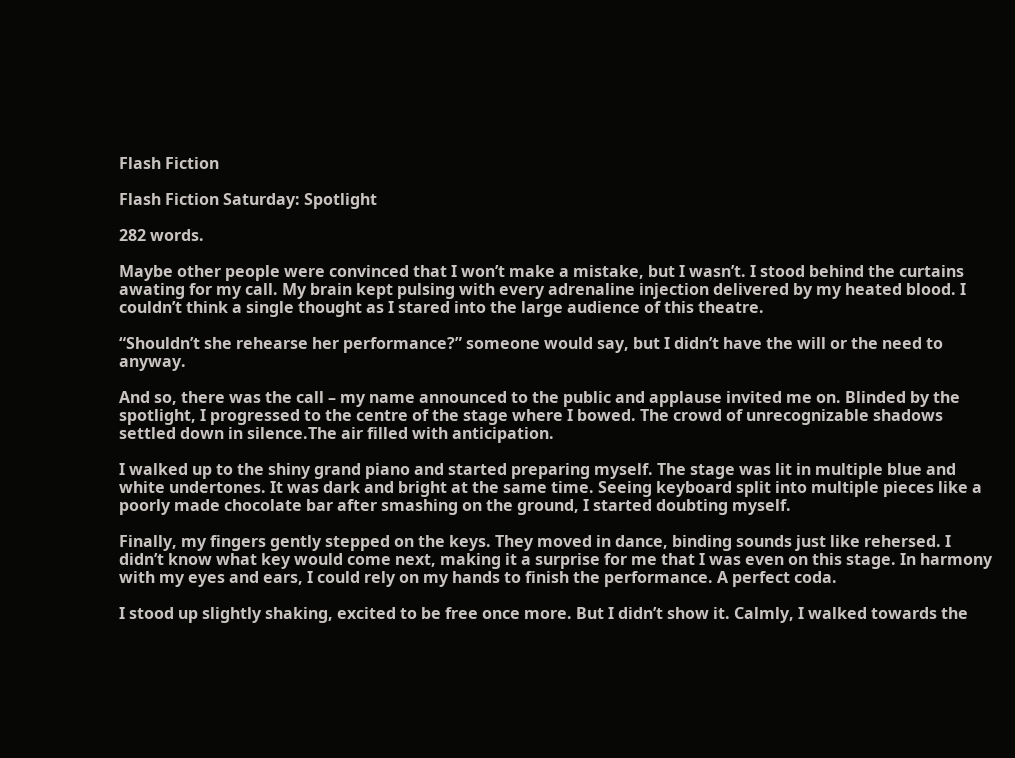Flash Fiction

Flash Fiction Saturday: Spotlight

282 words.

Maybe other people were convinced that I won’t make a mistake, but I wasn’t. I stood behind the curtains awating for my call. My brain kept pulsing with every adrenaline injection delivered by my heated blood. I couldn’t think a single thought as I stared into the large audience of this theatre.

“Shouldn’t she rehearse her performance?” someone would say, but I didn’t have the will or the need to anyway.

And so, there was the call – my name announced to the public and applause invited me on. Blinded by the spotlight, I progressed to the centre of the stage where I bowed. The crowd of unrecognizable shadows settled down in silence.The air filled with anticipation.

I walked up to the shiny grand piano and started preparing myself. The stage was lit in multiple blue and white undertones. It was dark and bright at the same time. Seeing keyboard split into multiple pieces like a poorly made chocolate bar after smashing on the ground, I started doubting myself.

Finally, my fingers gently stepped on the keys. They moved in dance, binding sounds just like rehersed. I didn’t know what key would come next, making it a surprise for me that I was even on this stage. In harmony with my eyes and ears, I could rely on my hands to finish the performance. A perfect coda.

I stood up slightly shaking, excited to be free once more. But I didn’t show it. Calmly, I walked towards the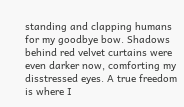standing and clapping humans for my goodbye bow. Shadows behind red velvet curtains were even darker now, comforting my disstressed eyes. A true freedom is where I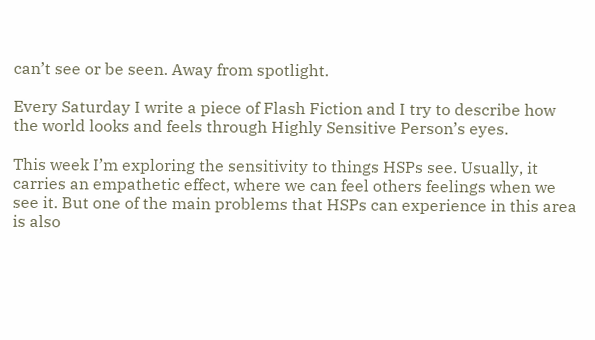can’t see or be seen. Away from spotlight.

Every Saturday I write a piece of Flash Fiction and I try to describe how the world looks and feels through Highly Sensitive Person’s eyes.

This week I’m exploring the sensitivity to things HSPs see. Usually, it carries an empathetic effect, where we can feel others feelings when we see it. But one of the main problems that HSPs can experience in this area is also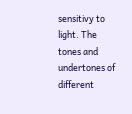sensitivy to light. The tones and undertones of different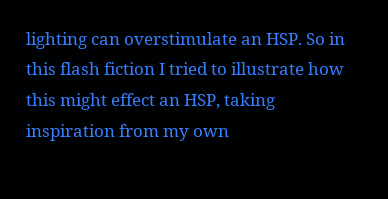lighting can overstimulate an HSP. So in this flash fiction I tried to illustrate how this might effect an HSP, taking inspiration from my own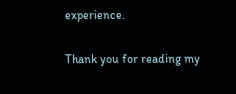experience.

Thank you for reading my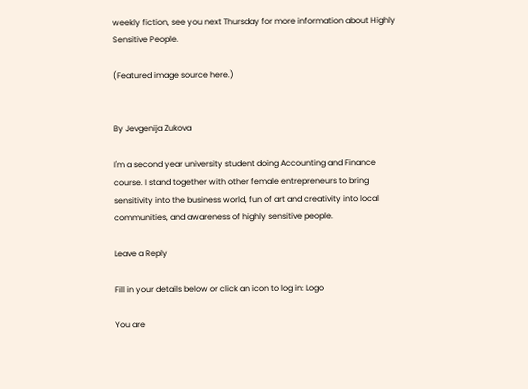weekly fiction, see you next Thursday for more information about Highly Sensitive People.

(Featured image source here.)


By Jevgenija Zukova

I'm a second year university student doing Accounting and Finance course. I stand together with other female entrepreneurs to bring sensitivity into the business world, fun of art and creativity into local communities, and awareness of highly sensitive people.

Leave a Reply

Fill in your details below or click an icon to log in: Logo

You are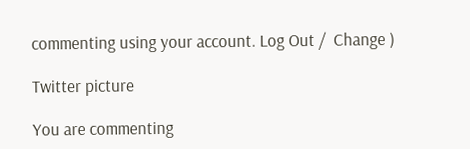commenting using your account. Log Out /  Change )

Twitter picture

You are commenting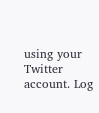using your Twitter account. Log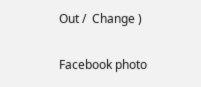Out /  Change )

Facebook photo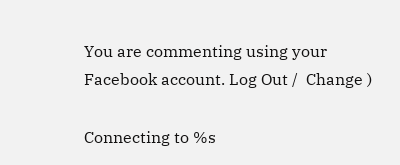You are commenting using your Facebook account. Log Out /  Change )

Connecting to %s